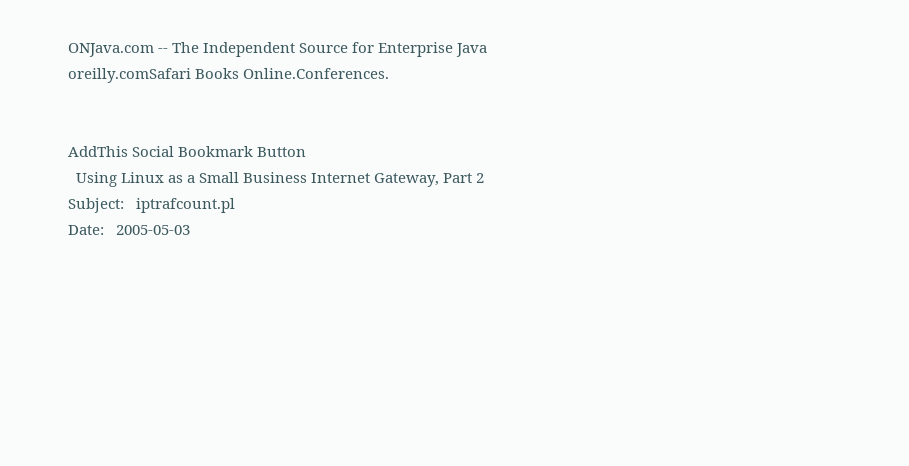ONJava.com -- The Independent Source for Enterprise Java
oreilly.comSafari Books Online.Conferences.


AddThis Social Bookmark Button
  Using Linux as a Small Business Internet Gateway, Part 2
Subject:   iptrafcount.pl
Date:   2005-05-03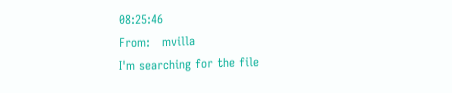08:25:46
From:   mvilla
I'm searching for the file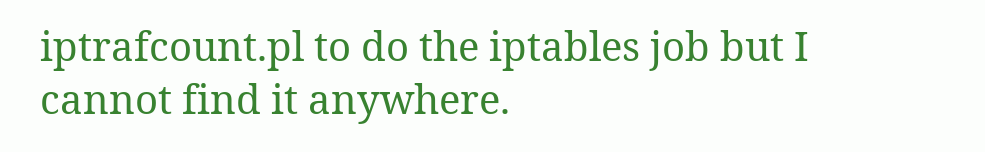iptrafcount.pl to do the iptables job but I cannot find it anywhere.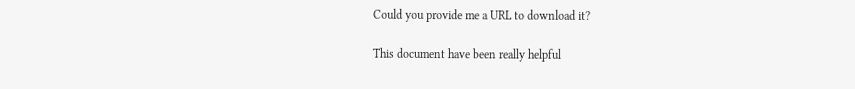Could you provide me a URL to download it?

This document have been really helpful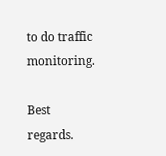to do traffic monitoring.

Best regards.